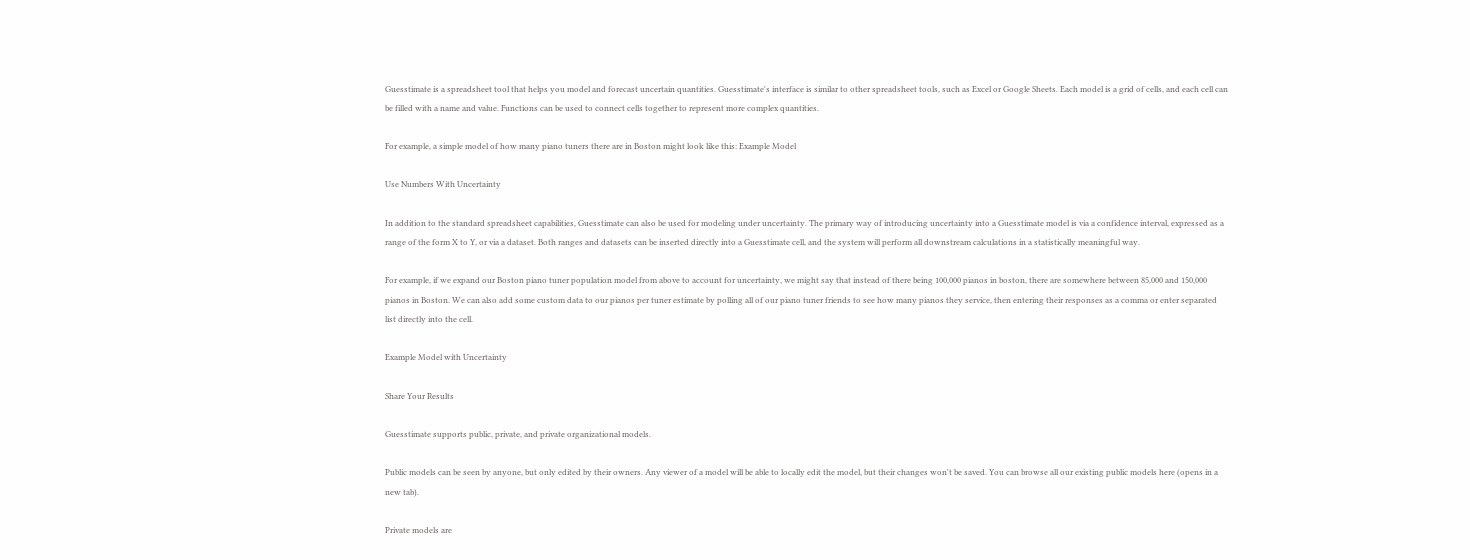Guesstimate is a spreadsheet tool that helps you model and forecast uncertain quantities. Guesstimate's interface is similar to other spreadsheet tools, such as Excel or Google Sheets. Each model is a grid of cells, and each cell can be filled with a name and value. Functions can be used to connect cells together to represent more complex quantities.

For example, a simple model of how many piano tuners there are in Boston might look like this: Example Model

Use Numbers With Uncertainty

In addition to the standard spreadsheet capabilities, Guesstimate can also be used for modeling under uncertainty. The primary way of introducing uncertainty into a Guesstimate model is via a confidence interval, expressed as a range of the form X to Y, or via a dataset. Both ranges and datasets can be inserted directly into a Guesstimate cell, and the system will perform all downstream calculations in a statistically meaningful way.

For example, if we expand our Boston piano tuner population model from above to account for uncertainty, we might say that instead of there being 100,000 pianos in boston, there are somewhere between 85,000 and 150,000 pianos in Boston. We can also add some custom data to our pianos per tuner estimate by polling all of our piano tuner friends to see how many pianos they service, then entering their responses as a comma or enter separated list directly into the cell.

Example Model with Uncertainty

Share Your Results

Guesstimate supports public, private, and private organizational models.

Public models can be seen by anyone, but only edited by their owners. Any viewer of a model will be able to locally edit the model, but their changes won't be saved. You can browse all our existing public models here (opens in a new tab).

Private models are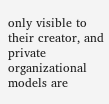only visible to their creator, and private organizational models are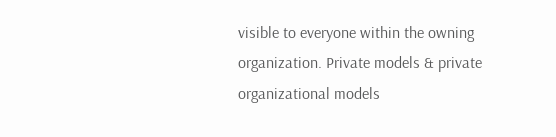visible to everyone within the owning organization. Private models & private organizational models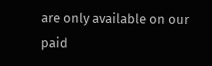are only available on our paid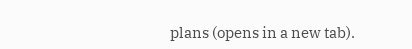plans (opens in a new tab).